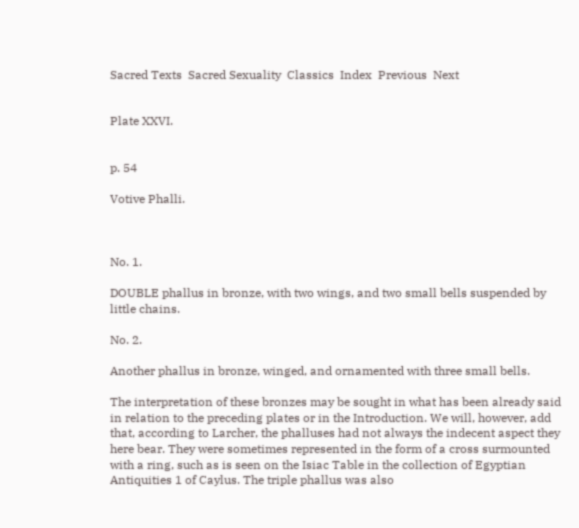Sacred Texts  Sacred Sexuality  Classics  Index  Previous  Next


Plate XXVI.


p. 54

Votive Phalli.



No. 1.

DOUBLE phallus in bronze, with two wings, and two small bells suspended by little chains.

No. 2.

Another phallus in bronze, winged, and ornamented with three small bells.

The interpretation of these bronzes may be sought in what has been already said in relation to the preceding plates or in the Introduction. We will, however, add that, according to Larcher, the phalluses had not always the indecent aspect they here bear. They were sometimes represented in the form of a cross surmounted with a ring, such as is seen on the Isiac Table in the collection of Egyptian Antiquities 1 of Caylus. The triple phallus was also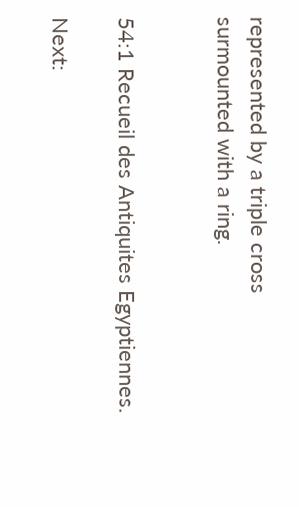represented by a triple cross surmounted with a ring.


54:1 Recueil des Antiquites Egyptiennes.

Next: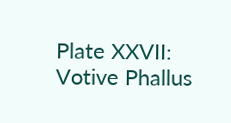Plate XXVII: Votive Phallus